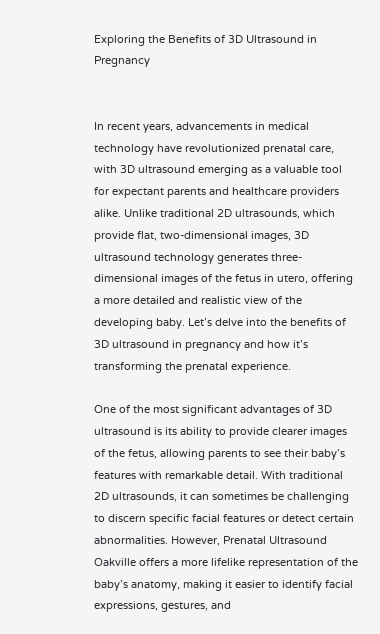Exploring the Benefits of 3D Ultrasound in Pregnancy


In recent years, advancements in medical technology have revolutionized prenatal care, with 3D ultrasound emerging as a valuable tool for expectant parents and healthcare providers alike. Unlike traditional 2D ultrasounds, which provide flat, two-dimensional images, 3D ultrasound technology generates three-dimensional images of the fetus in utero, offering a more detailed and realistic view of the developing baby. Let’s delve into the benefits of 3D ultrasound in pregnancy and how it’s transforming the prenatal experience.

One of the most significant advantages of 3D ultrasound is its ability to provide clearer images of the fetus, allowing parents to see their baby’s features with remarkable detail. With traditional 2D ultrasounds, it can sometimes be challenging to discern specific facial features or detect certain abnormalities. However, Prenatal Ultrasound Oakville offers a more lifelike representation of the baby’s anatomy, making it easier to identify facial expressions, gestures, and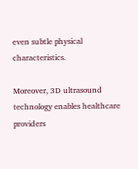even subtle physical characteristics.

Moreover, 3D ultrasound technology enables healthcare providers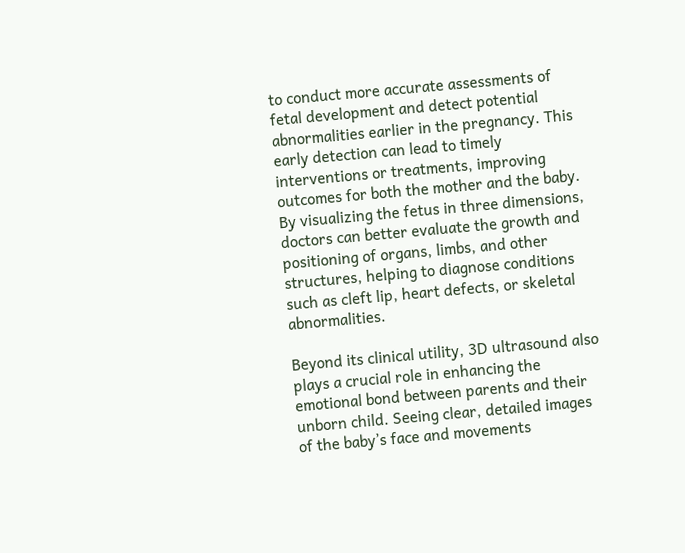to conduct more accurate assessments of fetal development and detect potential abnormalities earlier in the pregnancy. This early detection can lead to timely interventions or treatments, improving outcomes for both the mother and the baby. By visualizing the fetus in three dimensions, doctors can better evaluate the growth and positioning of organs, limbs, and other structures, helping to diagnose conditions such as cleft lip, heart defects, or skeletal abnormalities.

Beyond its clinical utility, 3D ultrasound also plays a crucial role in enhancing the emotional bond between parents and their unborn child. Seeing clear, detailed images of the baby’s face and movements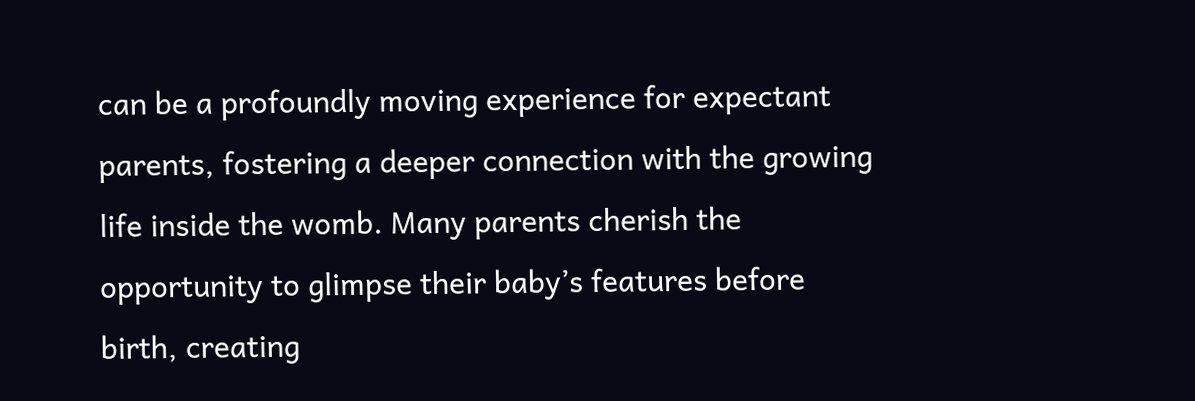can be a profoundly moving experience for expectant parents, fostering a deeper connection with the growing life inside the womb. Many parents cherish the opportunity to glimpse their baby’s features before birth, creating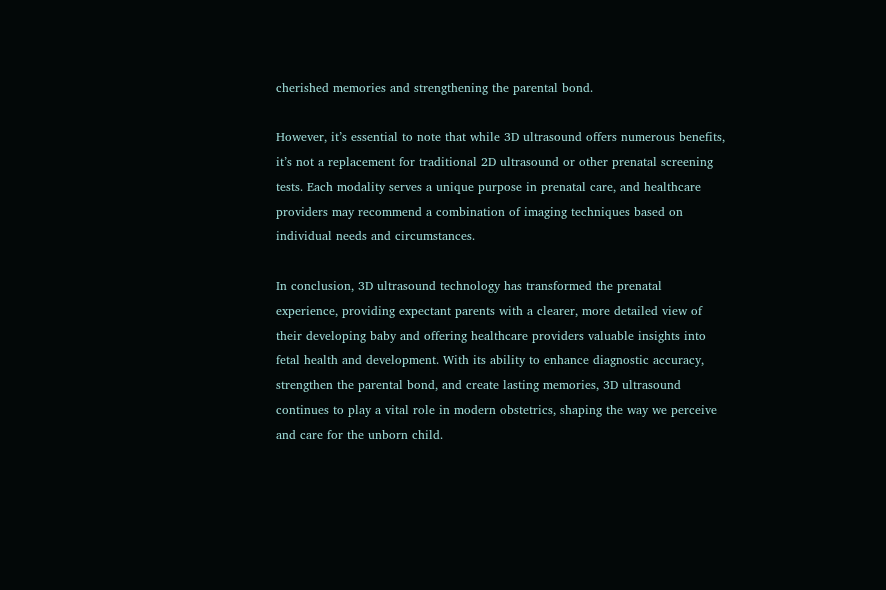cherished memories and strengthening the parental bond.

However, it’s essential to note that while 3D ultrasound offers numerous benefits, it’s not a replacement for traditional 2D ultrasound or other prenatal screening tests. Each modality serves a unique purpose in prenatal care, and healthcare providers may recommend a combination of imaging techniques based on individual needs and circumstances.

In conclusion, 3D ultrasound technology has transformed the prenatal experience, providing expectant parents with a clearer, more detailed view of their developing baby and offering healthcare providers valuable insights into fetal health and development. With its ability to enhance diagnostic accuracy, strengthen the parental bond, and create lasting memories, 3D ultrasound continues to play a vital role in modern obstetrics, shaping the way we perceive and care for the unborn child.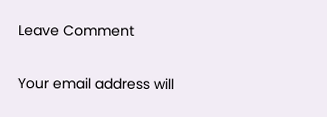Leave Comment

Your email address will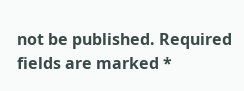not be published. Required fields are marked *